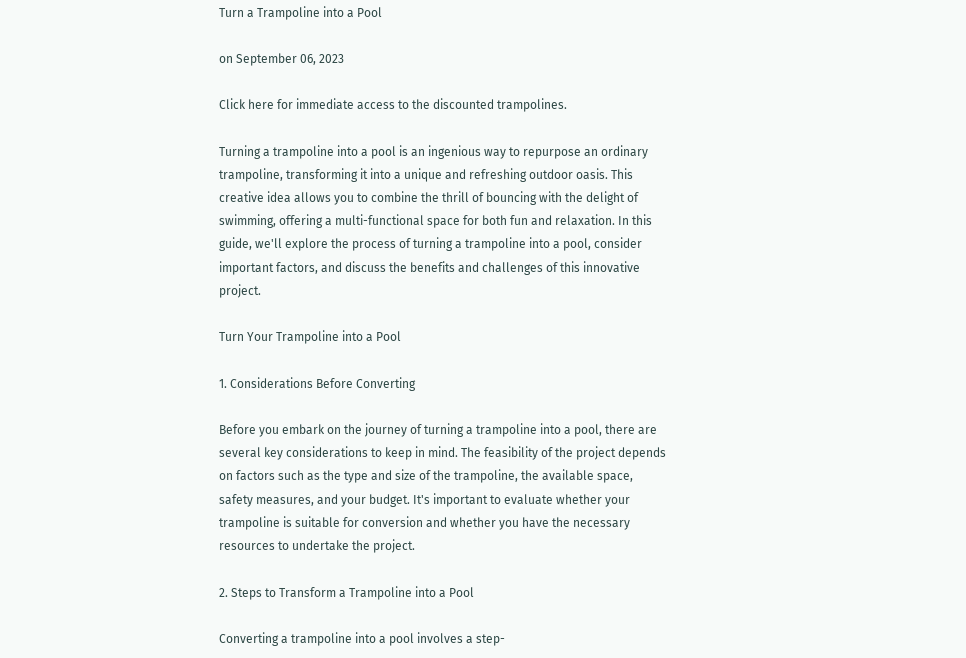Turn a Trampoline into a Pool

on September 06, 2023

Click here for immediate access to the discounted trampolines.

Turning a trampoline into a pool is an ingenious way to repurpose an ordinary trampoline, transforming it into a unique and refreshing outdoor oasis. This creative idea allows you to combine the thrill of bouncing with the delight of swimming, offering a multi-functional space for both fun and relaxation. In this guide, we'll explore the process of turning a trampoline into a pool, consider important factors, and discuss the benefits and challenges of this innovative project.

Turn Your Trampoline into a Pool

1. Considerations Before Converting

Before you embark on the journey of turning a trampoline into a pool, there are several key considerations to keep in mind. The feasibility of the project depends on factors such as the type and size of the trampoline, the available space, safety measures, and your budget. It's important to evaluate whether your trampoline is suitable for conversion and whether you have the necessary resources to undertake the project.

2. Steps to Transform a Trampoline into a Pool

Converting a trampoline into a pool involves a step-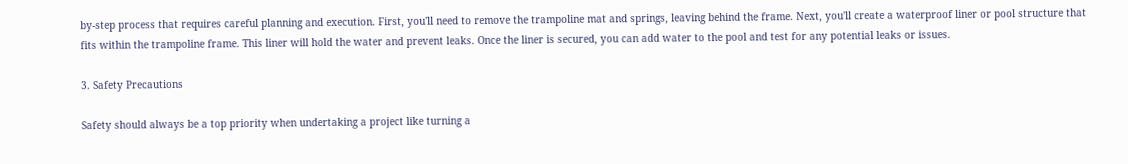by-step process that requires careful planning and execution. First, you'll need to remove the trampoline mat and springs, leaving behind the frame. Next, you'll create a waterproof liner or pool structure that fits within the trampoline frame. This liner will hold the water and prevent leaks. Once the liner is secured, you can add water to the pool and test for any potential leaks or issues.

3. Safety Precautions

Safety should always be a top priority when undertaking a project like turning a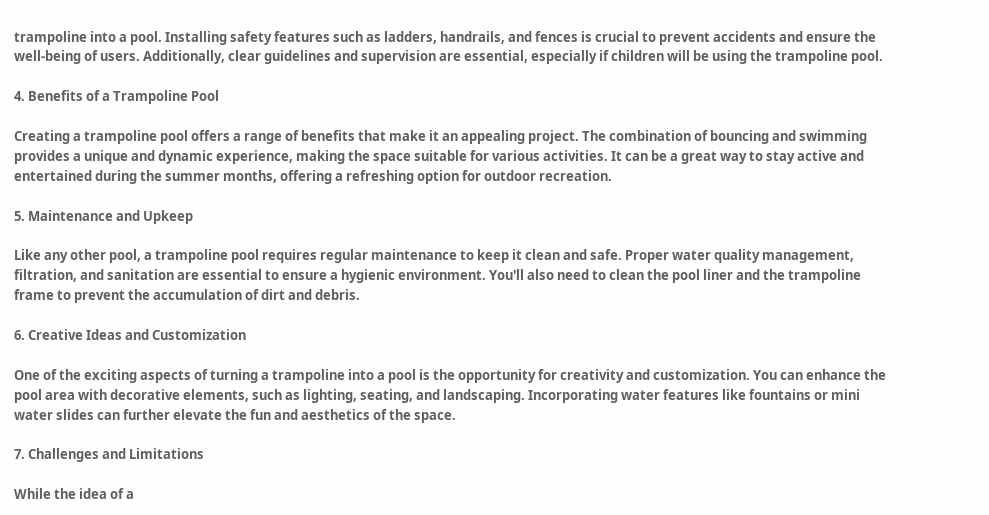trampoline into a pool. Installing safety features such as ladders, handrails, and fences is crucial to prevent accidents and ensure the well-being of users. Additionally, clear guidelines and supervision are essential, especially if children will be using the trampoline pool.

4. Benefits of a Trampoline Pool

Creating a trampoline pool offers a range of benefits that make it an appealing project. The combination of bouncing and swimming provides a unique and dynamic experience, making the space suitable for various activities. It can be a great way to stay active and entertained during the summer months, offering a refreshing option for outdoor recreation.

5. Maintenance and Upkeep

Like any other pool, a trampoline pool requires regular maintenance to keep it clean and safe. Proper water quality management, filtration, and sanitation are essential to ensure a hygienic environment. You'll also need to clean the pool liner and the trampoline frame to prevent the accumulation of dirt and debris.

6. Creative Ideas and Customization

One of the exciting aspects of turning a trampoline into a pool is the opportunity for creativity and customization. You can enhance the pool area with decorative elements, such as lighting, seating, and landscaping. Incorporating water features like fountains or mini water slides can further elevate the fun and aesthetics of the space.

7. Challenges and Limitations

While the idea of a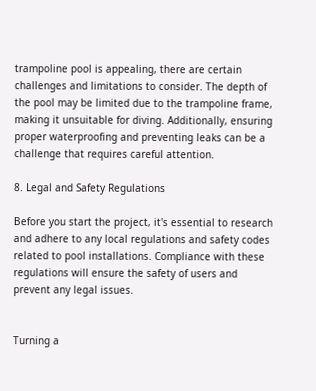trampoline pool is appealing, there are certain challenges and limitations to consider. The depth of the pool may be limited due to the trampoline frame, making it unsuitable for diving. Additionally, ensuring proper waterproofing and preventing leaks can be a challenge that requires careful attention.

8. Legal and Safety Regulations

Before you start the project, it's essential to research and adhere to any local regulations and safety codes related to pool installations. Compliance with these regulations will ensure the safety of users and prevent any legal issues.


Turning a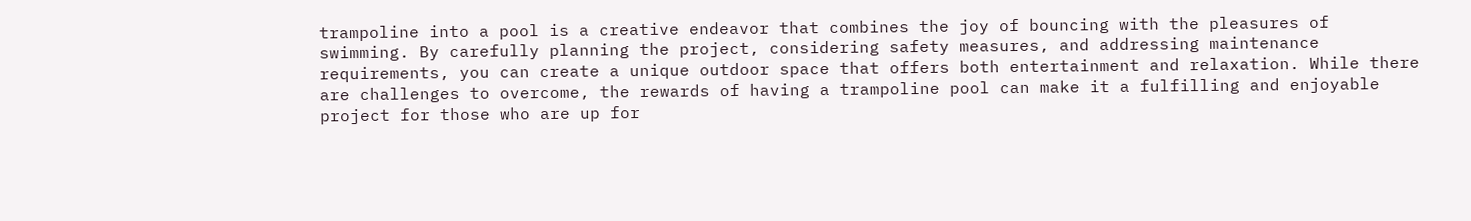trampoline into a pool is a creative endeavor that combines the joy of bouncing with the pleasures of swimming. By carefully planning the project, considering safety measures, and addressing maintenance requirements, you can create a unique outdoor space that offers both entertainment and relaxation. While there are challenges to overcome, the rewards of having a trampoline pool can make it a fulfilling and enjoyable project for those who are up for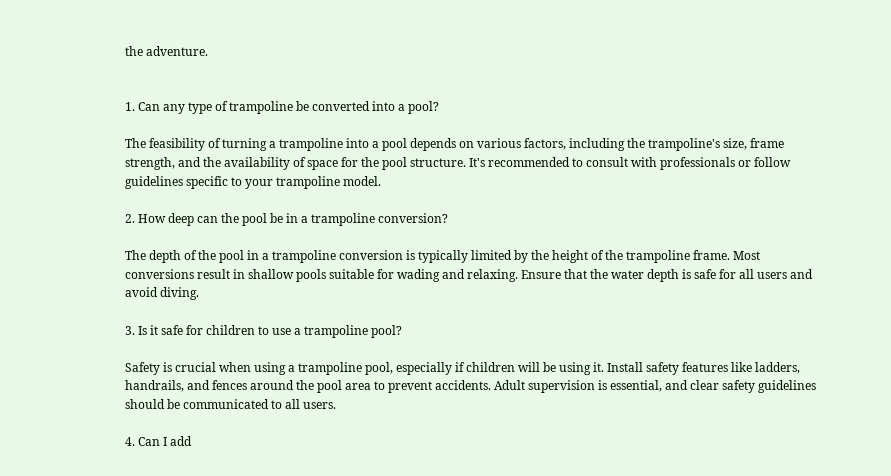the adventure.


1. Can any type of trampoline be converted into a pool?

The feasibility of turning a trampoline into a pool depends on various factors, including the trampoline's size, frame strength, and the availability of space for the pool structure. It's recommended to consult with professionals or follow guidelines specific to your trampoline model.

2. How deep can the pool be in a trampoline conversion?

The depth of the pool in a trampoline conversion is typically limited by the height of the trampoline frame. Most conversions result in shallow pools suitable for wading and relaxing. Ensure that the water depth is safe for all users and avoid diving.

3. Is it safe for children to use a trampoline pool?

Safety is crucial when using a trampoline pool, especially if children will be using it. Install safety features like ladders, handrails, and fences around the pool area to prevent accidents. Adult supervision is essential, and clear safety guidelines should be communicated to all users.

4. Can I add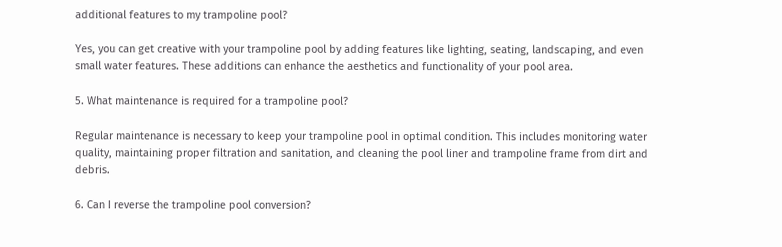additional features to my trampoline pool?

Yes, you can get creative with your trampoline pool by adding features like lighting, seating, landscaping, and even small water features. These additions can enhance the aesthetics and functionality of your pool area.

5. What maintenance is required for a trampoline pool?

Regular maintenance is necessary to keep your trampoline pool in optimal condition. This includes monitoring water quality, maintaining proper filtration and sanitation, and cleaning the pool liner and trampoline frame from dirt and debris.

6. Can I reverse the trampoline pool conversion?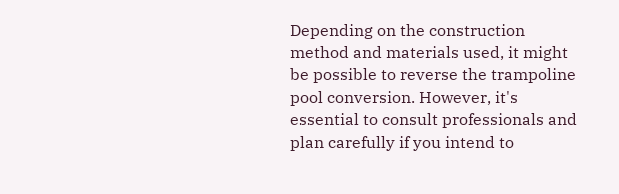Depending on the construction method and materials used, it might be possible to reverse the trampoline pool conversion. However, it's essential to consult professionals and plan carefully if you intend to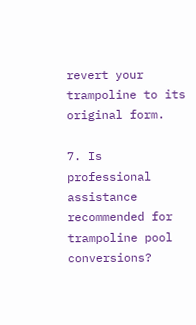revert your trampoline to its original form.

7. Is professional assistance recommended for trampoline pool conversions?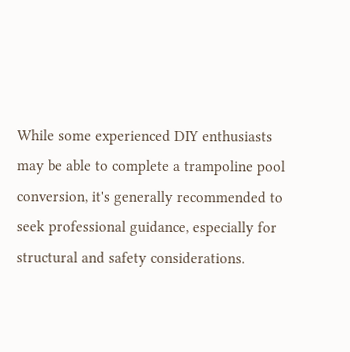While some experienced DIY enthusiasts may be able to complete a trampoline pool conversion, it's generally recommended to seek professional guidance, especially for structural and safety considerations.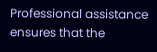Professional assistance ensures that the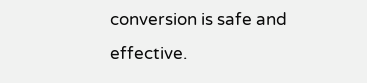conversion is safe and effective.